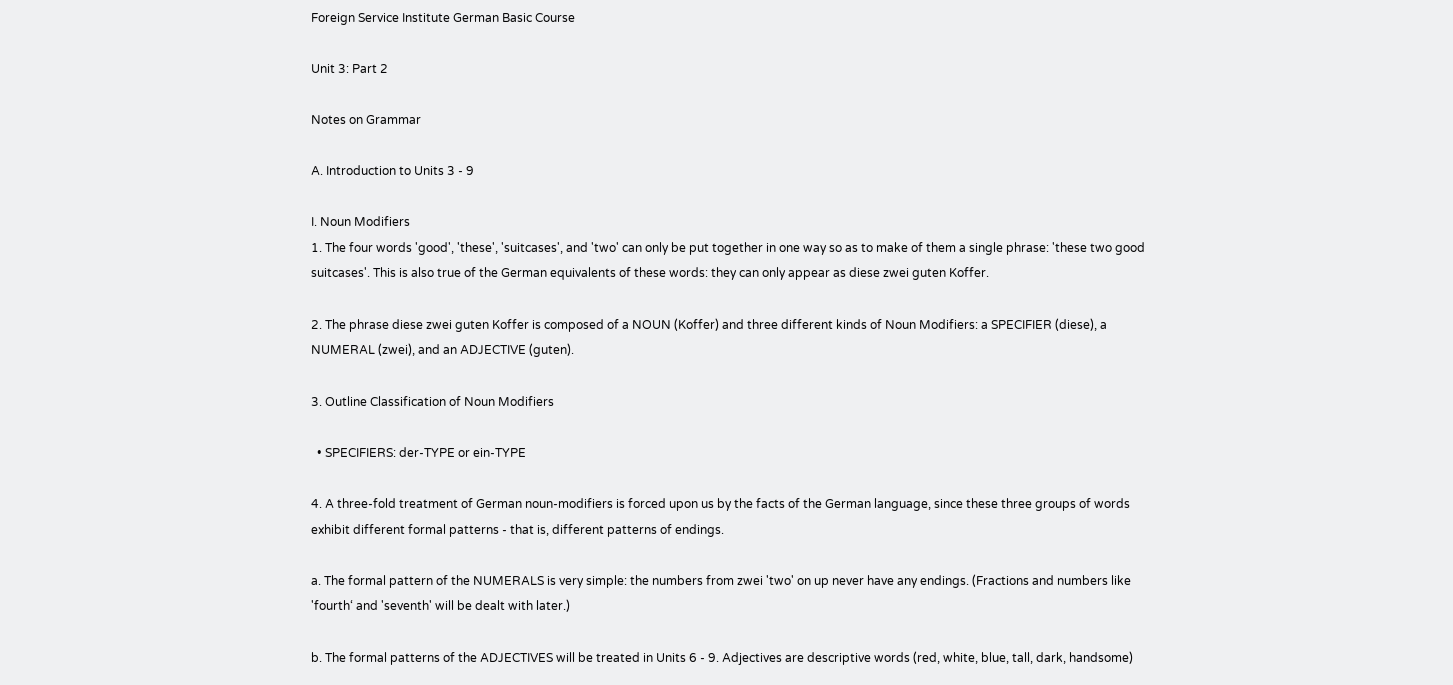Foreign Service Institute German Basic Course

Unit 3: Part 2

Notes on Grammar

A. Introduction to Units 3 - 9

I. Noun Modifiers
1. The four words 'good', 'these', 'suitcases', and 'two' can only be put together in one way so as to make of them a single phrase: 'these two good suitcases'. This is also true of the German equivalents of these words: they can only appear as diese zwei guten Koffer.

2. The phrase diese zwei guten Koffer is composed of a NOUN (Koffer) and three different kinds of Noun Modifiers: a SPECIFIER (diese), a NUMERAL (zwei), and an ADJECTIVE (guten).

3. Outline Classification of Noun Modifiers

  • SPECIFIERS: der-TYPE or ein-TYPE

4. A three-fold treatment of German noun-modifiers is forced upon us by the facts of the German language, since these three groups of words exhibit different formal patterns - that is, different patterns of endings.

a. The formal pattern of the NUMERALS is very simple: the numbers from zwei 'two' on up never have any endings. (Fractions and numbers like 'fourth‘ and 'seventh' will be dealt with later.)

b. The formal patterns of the ADJECTIVES will be treated in Units 6 - 9. Adjectives are descriptive words (red, white, blue, tall, dark, handsome)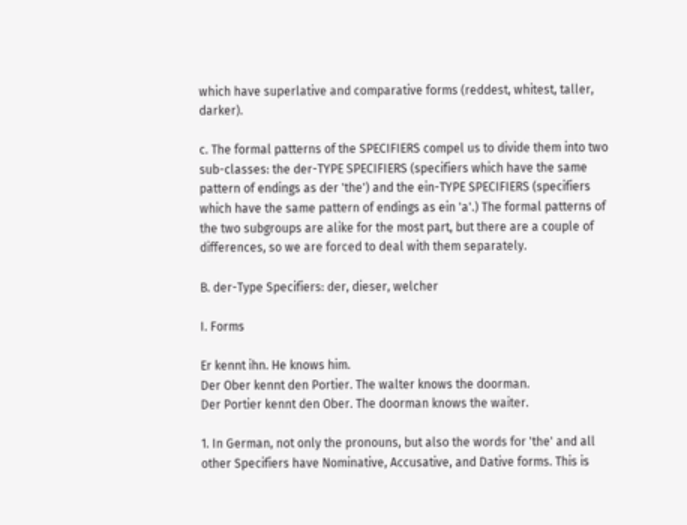which have superlative and comparative forms (reddest, whitest, taller, darker).

c. The formal patterns of the SPECIFIERS compel us to divide them into two sub-classes: the der-TYPE SPECIFIERS (specifiers which have the same pattern of endings as der 'the') and the ein-TYPE SPECIFIERS (specifiers which have the same pattern of endings as ein 'a'.) The formal patterns of the two subgroups are alike for the most part, but there are a couple of differences, so we are forced to deal with them separately.

B. der-Type Specifiers: der, dieser, welcher

I. Forms

Er kennt ihn. He knows him.
Der Ober kennt den Portier. The walter knows the doorman.
Der Portier kennt den Ober. The doorman knows the waiter.

1. In German, not only the pronouns, but also the words for 'the' and all other Specifiers have Nominative, Accusative, and Dative forms. This is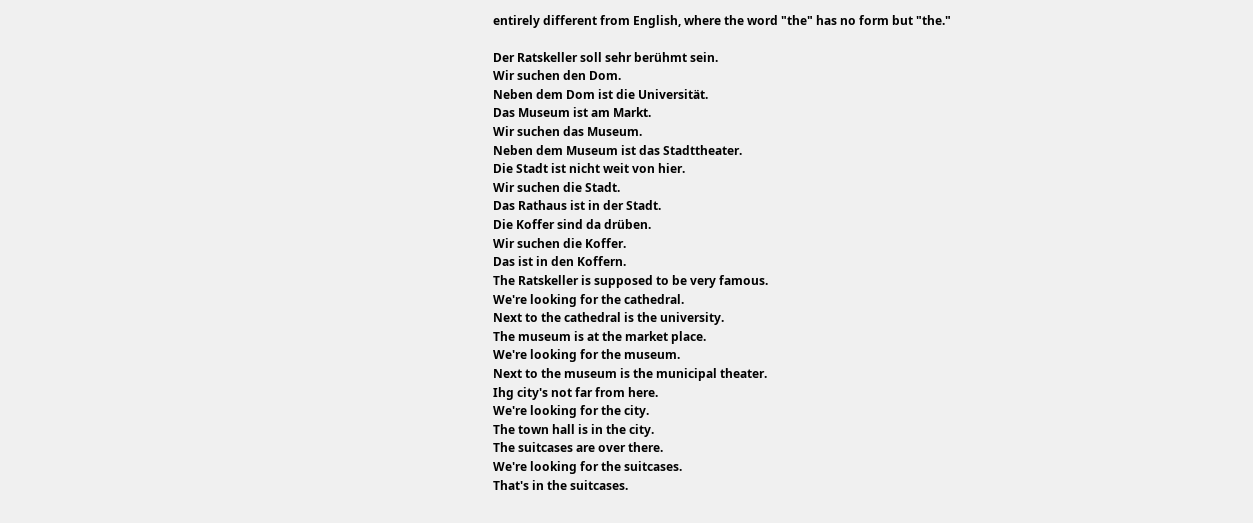entirely different from English, where the word "the" has no form but "the."

Der Ratskeller soll sehr berühmt sein.
Wir suchen den Dom.
Neben dem Dom ist die Universität.
Das Museum ist am Markt.
Wir suchen das Museum.
Neben dem Museum ist das Stadttheater.
Die Stadt ist nicht weit von hier.
Wir suchen die Stadt.
Das Rathaus ist in der Stadt.
Die Koffer sind da drüben.
Wir suchen die Koffer.
Das ist in den Koffern.
The Ratskeller is supposed to be very famous.
We're looking for the cathedral.
Next to the cathedral is the university.
The museum is at the market place.
We're looking for the museum.
Next to the museum is the municipal theater.
Ihg city's not far from here.
We're looking for the city.
The town hall is in the city.
The suitcases are over there.
We're looking for the suitcases.
That's in the suitcases.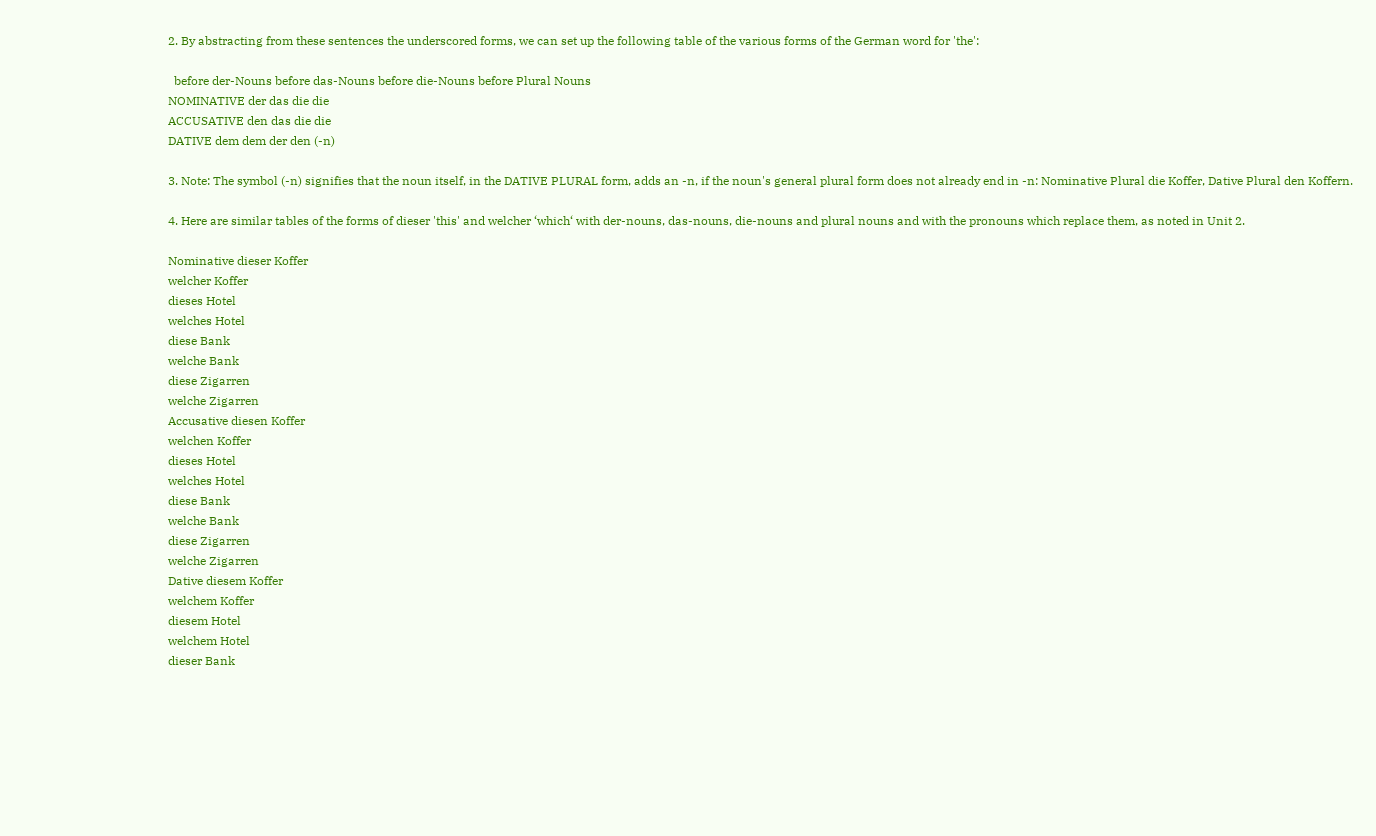2. By abstracting from these sentences the underscored forms, we can set up the following table of the various forms of the German word for 'the':

  before der-Nouns before das-Nouns before die-Nouns before Plural Nouns
NOMINATIVE der das die die
ACCUSATIVE den das die die
DATIVE dem dem der den (-n)

3. Note: The symbol (-n) signifies that the noun itself, in the DATIVE PLURAL form, adds an -n, if the noun's general plural form does not already end in -n: Nominative Plural die Koffer, Dative Plural den Koffern.

4. Here are similar tables of the forms of dieser 'this' and welcher ‘which‘ with der-nouns, das-nouns, die-nouns and plural nouns and with the pronouns which replace them, as noted in Unit 2.

Nominative dieser Koffer
welcher Koffer
dieses Hotel
welches Hotel
diese Bank
welche Bank
diese Zigarren
welche Zigarren
Accusative diesen Koffer
welchen Koffer
dieses Hotel
welches Hotel
diese Bank
welche Bank
diese Zigarren
welche Zigarren
Dative diesem Koffer
welchem Koffer
diesem Hotel
welchem Hotel
dieser Bank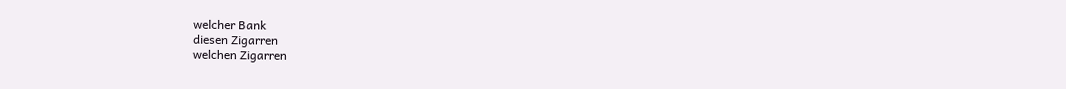welcher Bank
diesen Zigarren
welchen Zigarren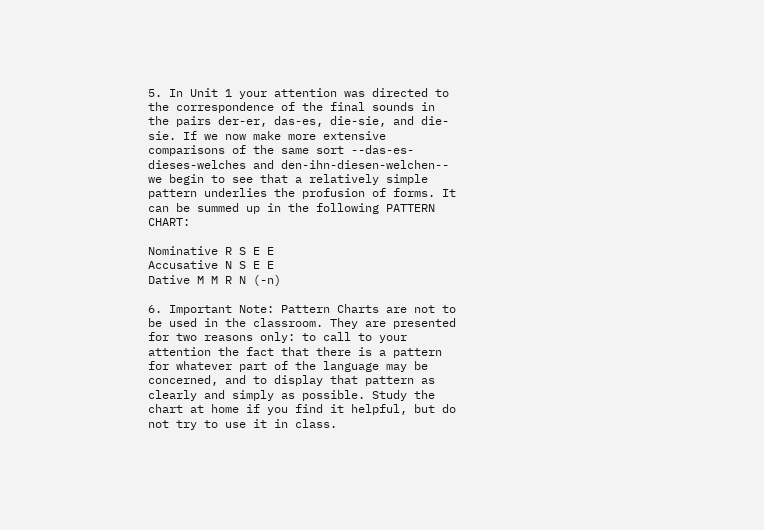5. In Unit 1 your attention was directed to the correspondence of the final sounds in the pairs der-er, das-es, die-sie, and die-sie. If we now make more extensive comparisons of the same sort --das-es-dieses-welches and den-ihn-diesen-welchen-- we begin to see that a relatively simple pattern underlies the profusion of forms. It can be summed up in the following PATTERN CHART:

Nominative R S E E
Accusative N S E E
Dative M M R N (-n)

6. Important Note: Pattern Charts are not to be used in the classroom. They are presented for two reasons only: to call to your attention the fact that there is a pattern for whatever part of the language may be concerned, and to display that pattern as clearly and simply as possible. Study the chart at home if you find it helpful, but do not try to use it in class.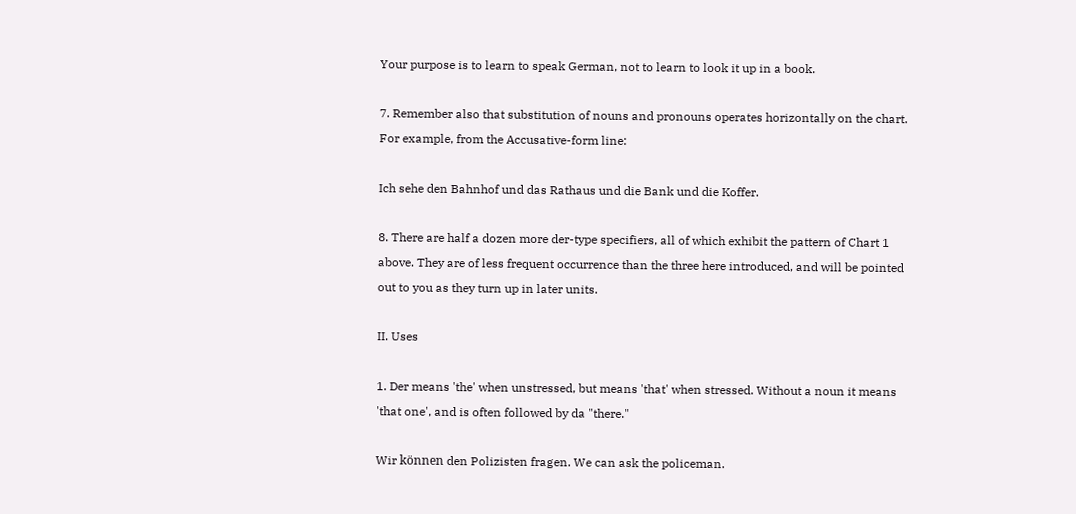Your purpose is to learn to speak German, not to learn to look it up in a book.

7. Remember also that substitution of nouns and pronouns operates horizontally on the chart. For example, from the Accusative-form line:

Ich sehe den Bahnhof und das Rathaus und die Bank und die Koffer.

8. There are half a dozen more der-type specifiers, all of which exhibit the pattern of Chart 1 above. They are of less frequent occurrence than the three here introduced, and will be pointed out to you as they turn up in later units.

II. Uses

1. Der means 'the' when unstressed, but means 'that' when stressed. Without a noun it means 'that one', and is often followed by da "there."

Wir können den Polizisten fragen. We can ask the policeman.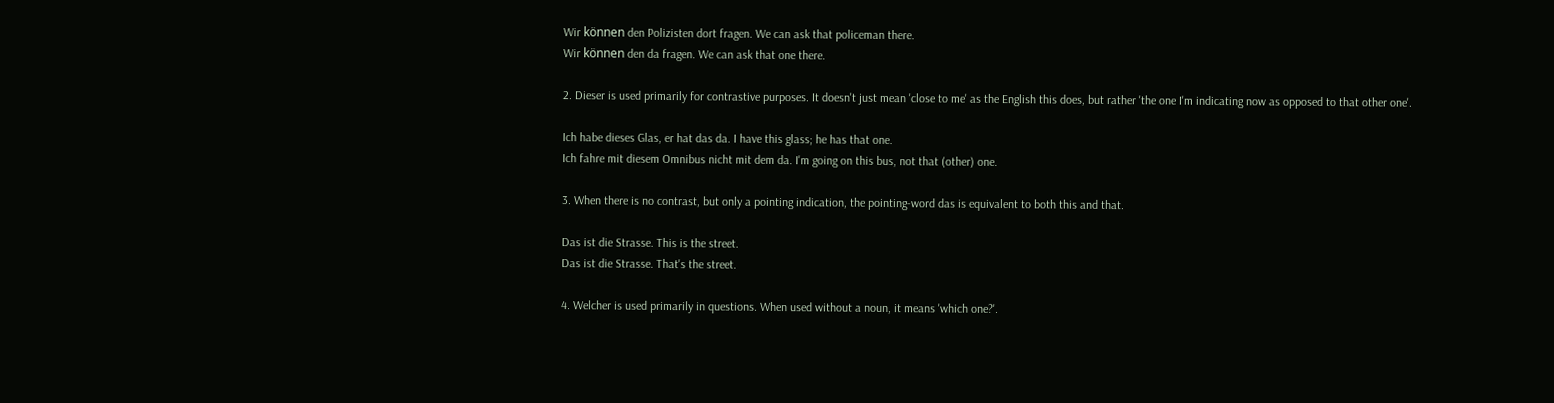Wir können den Polizisten dort fragen. We can ask that policeman there.
Wir können den da fragen. We can ask that one there.

2. Dieser is used primarily for contrastive purposes. It doesn't just mean 'close to me' as the English this does, but rather 'the one I'm indicating now as opposed to that other one'.

Ich habe dieses Glas, er hat das da. I have this glass; he has that one.
Ich fahre mit diesem Omnibus nicht mit dem da. I'm going on this bus, not that (other) one.

3. When there is no contrast, but only a pointing indication, the pointing-word das is equivalent to both this and that.

Das ist die Strasse. This is the street.
Das ist die Strasse. That's the street.

4. Welcher is used primarily in questions. When used without a noun, it means 'which one?'.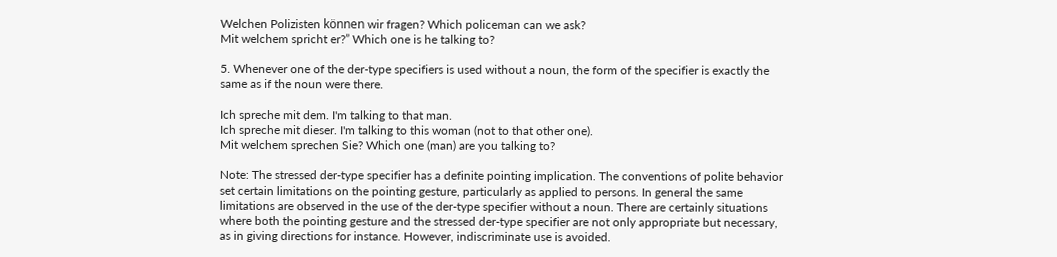Welchen Polizisten können wir fragen? Which policeman can we ask?
Mit welchem spricht er?” Which one is he talking to?

5. Whenever one of the der-type specifiers is used without a noun, the form of the specifier is exactly the same as if the noun were there.

Ich spreche mit dem. I'm talking to that man.
Ich spreche mit dieser. I'm talking to this woman (not to that other one).
Mit welchem sprechen Sie? Which one (man) are you talking to?

Note: The stressed der-type specifier has a definite pointing implication. The conventions of polite behavior set certain limitations on the pointing gesture, particularly as applied to persons. In general the same limitations are observed in the use of the der-type specifier without a noun. There are certainly situations where both the pointing gesture and the stressed der-type specifier are not only appropriate but necessary, as in giving directions for instance. However, indiscriminate use is avoided.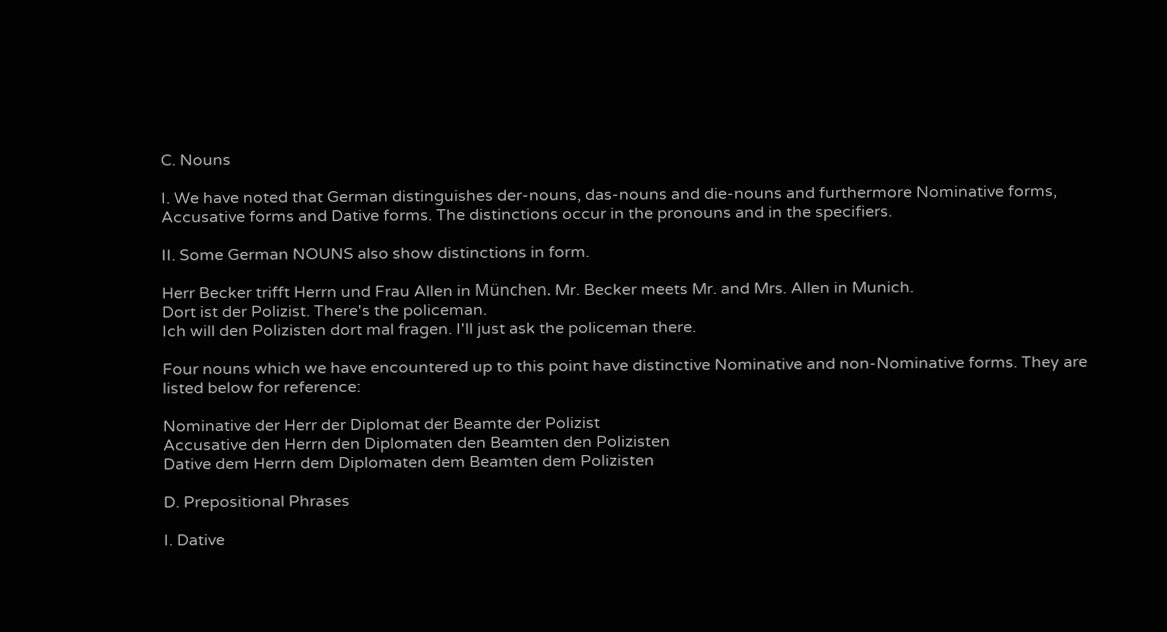C. Nouns

I. We have noted that German distinguishes der-nouns, das-nouns and die-nouns and furthermore Nominative forms, Accusative forms and Dative forms. The distinctions occur in the pronouns and in the specifiers.

II. Some German NOUNS also show distinctions in form.

Herr Becker trifft Herrn und Frau Allen in München. Mr. Becker meets Mr. and Mrs. Allen in Munich.
Dort ist der Polizist. There's the policeman.
Ich will den Polizisten dort mal fragen. I'll just ask the policeman there.

Four nouns which we have encountered up to this point have distinctive Nominative and non-Nominative forms. They are listed below for reference:

Nominative der Herr der Diplomat der Beamte der Polizist
Accusative den Herrn den Diplomaten den Beamten den Polizisten
Dative dem Herrn dem Diplomaten dem Beamten dem Polizisten

D. Prepositional Phrases

I. Dative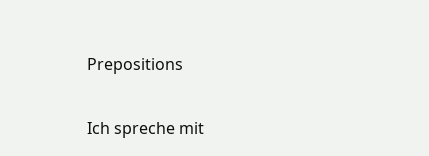Prepositions

Ich spreche mit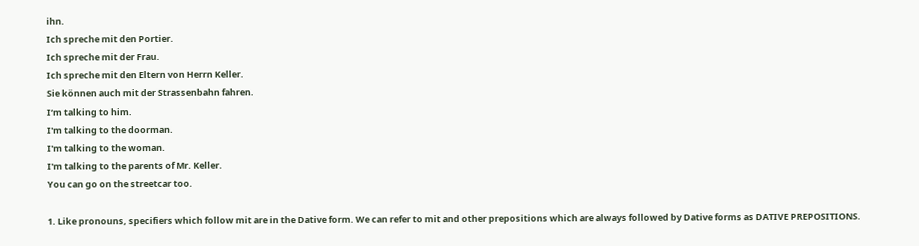ihn.
Ich spreche mit den Portier.
Ich spreche mit der Frau.
Ich spreche mit den Eltern von Herrn Keller.
Sie können auch mit der Strassenbahn fahren.
I‘m talking to him.
I'm talking to the doorman.
I'm talking to the woman.
I'm talking to the parents of Mr. Keller.
You can go on the streetcar too.

1. Like pronouns, specifiers which follow mit are in the Dative form. We can refer to mit and other prepositions which are always followed by Dative forms as DATIVE PREPOSITIONS.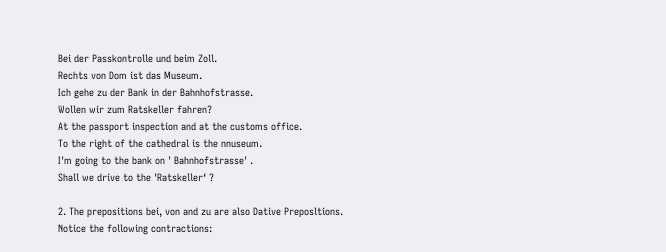Bei der Passkontrolle und beim Zoll.
Rechts von Dom ist das Museum.
Ich gehe zu der Bank in der Bahnhofstrasse.
Wollen wir zum Ratskeller fahren?
At the passport inspection and at the customs office.
To the right of the cathedral is the nnuseum.
I'm going to the bank on ' Bahnhofstrasse' .
Shall we drive to the 'Ratskeller‘ ?

2. The prepositions bei, von and zu are also Dative Preposltions. Notice the following contractions: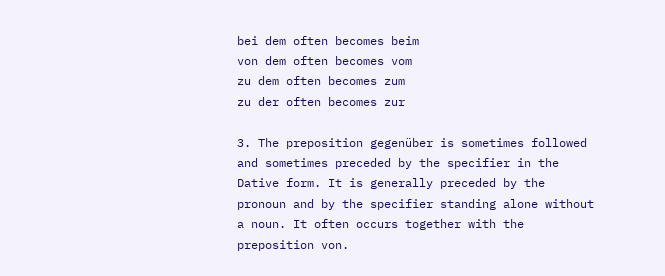bei dem often becomes beim
von dem often becomes vom
zu dem often becomes zum
zu der often becomes zur

3. The preposition gegenüber is sometimes followed and sometimes preceded by the specifier in the Dative form. It is generally preceded by the pronoun and by the specifier standing alone without a noun. It often occurs together with the preposition von.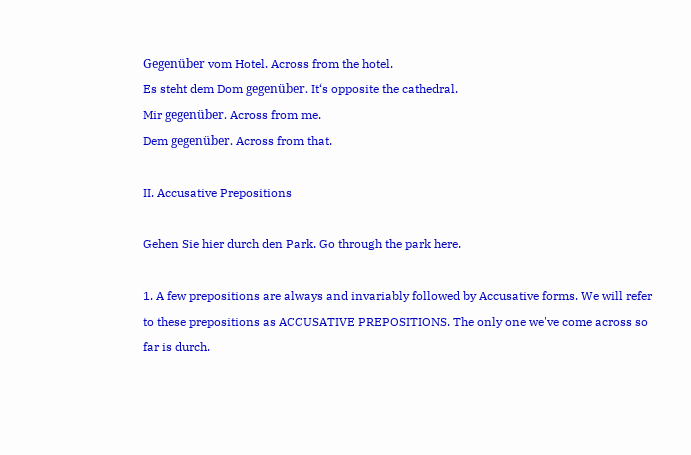Gegenüber vom Hotel. Across from the hotel.
Es steht dem Dom gegenüber. It‘s opposite the cathedral.
Mir gegenüber. Across from me.
Dem gegenüber. Across from that.

II. Accusative Prepositions

Gehen Sie hier durch den Park. Go through the park here.

1. A few prepositions are always and invariably followed by Accusative forms. We will refer to these prepositions as ACCUSATIVE PREPOSITIONS. The only one we've come across so far is durch.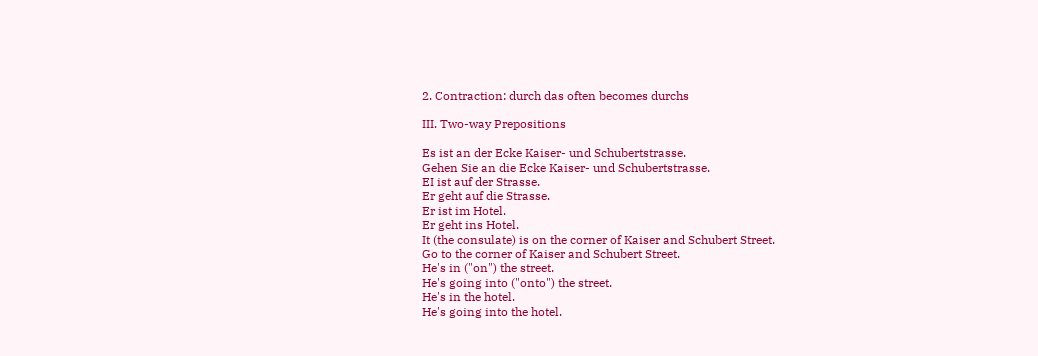2. Contraction: durch das often becomes durchs

III. Two-way Prepositions

Es ist an der Ecke Kaiser- und Schubertstrasse.
Gehen Sie an die Ecke Kaiser- und Schubertstrasse.
EI ist auf der Strasse.
Er geht auf die Strasse.
Er ist im Hotel.
Er geht ins Hotel.
It (the consulate) is on the corner of Kaiser and Schubert Street.
Go to the corner of Kaiser and Schubert Street.
He's in ("on") the street.
He's going into ("onto") the street.
He's in the hotel.
He's going into the hotel.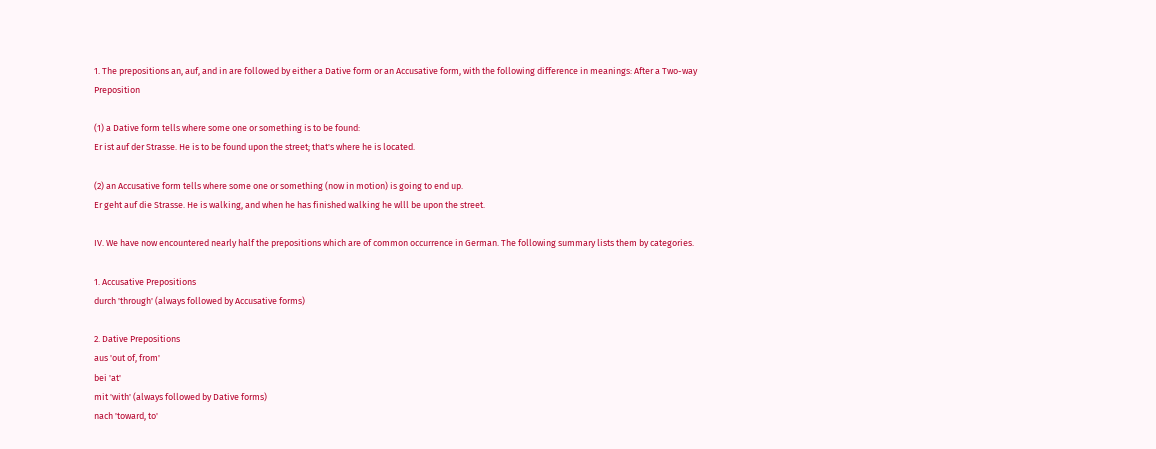1. The prepositions an, auf, and in are followed by either a Dative form or an Accusative form, with the following difference in meanings: After a Two-way Preposition

(1) a Dative form tells where some one or something is to be found:
Er ist auf der Strasse. He is to be found upon the street; that's where he is located.

(2) an Accusative form tells where some one or something (now in motion) is going to end up.
Er geht auf die Strasse. He is walking, and when he has finished walking he wlll be upon the street.

IV. We have now encountered nearly half the prepositions which are of common occurrence in German. The following summary lists them by categories.

1. Accusative Prepositions
durch 'through' (always followed by Accusative forms)

2. Dative Prepositions
aus 'out of, from'
bei 'at'
mit 'with' (always followed by Dative forms)
nach 'toward, to'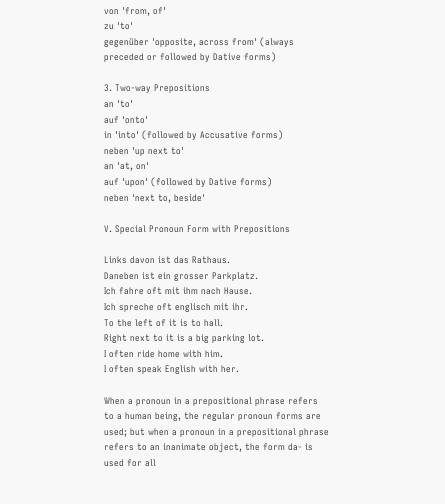von 'from, of'
zu 'to'
gegenüber 'opposite, across from' (always preceded or followed by Dative forms)

3. Two-way Prepositions
an 'to'
auf 'onto'
in 'into' (followed by Accusative forms)
neben 'up next to'
an 'at, on'
auf 'upon' (followed by Dative forms)
neben 'next to, beside'

V. Special Pronoun Form with Prepositions

Links davon ist das Rathaus.
Daneben ist ein grosser Parkplatz.
Ich fahre oft mit ihm nach Hause.
Ich spreche oft englisch mit ihr.
To the left of it is to hall.
Right next to it is a big parking lot.
I often ride home with him.
I often speak English with her.

When a pronoun in a prepositional phrase refers to a human being, the regular pronoun forms are used; but when a pronoun in a prepositional phrase refers to an inanimate object, the form da- is used for all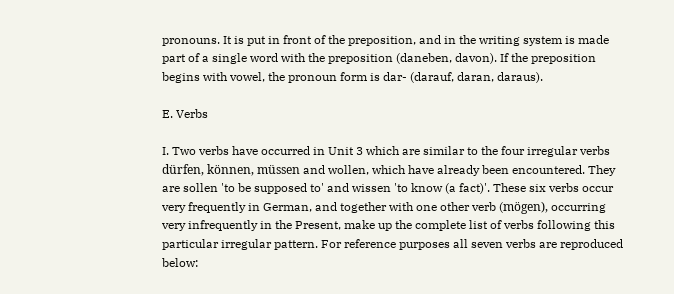pronouns. It is put in front of the preposition, and in the writing system is made part of a single word with the preposition (daneben, davon). If the preposition begins with vowel, the pronoun form is dar- (darauf, daran, daraus).

E. Verbs

I. Two verbs have occurred in Unit 3 which are similar to the four irregular verbs dürfen, können, müssen and wollen, which have already been encountered. They are sollen 'to be supposed to' and wissen 'to know (a fact)'. These six verbs occur very frequently in German, and together with one other verb (mögen), occurring very infrequently in the Present, make up the complete list of verbs following this particular irregular pattern. For reference purposes all seven verbs are reproduced below: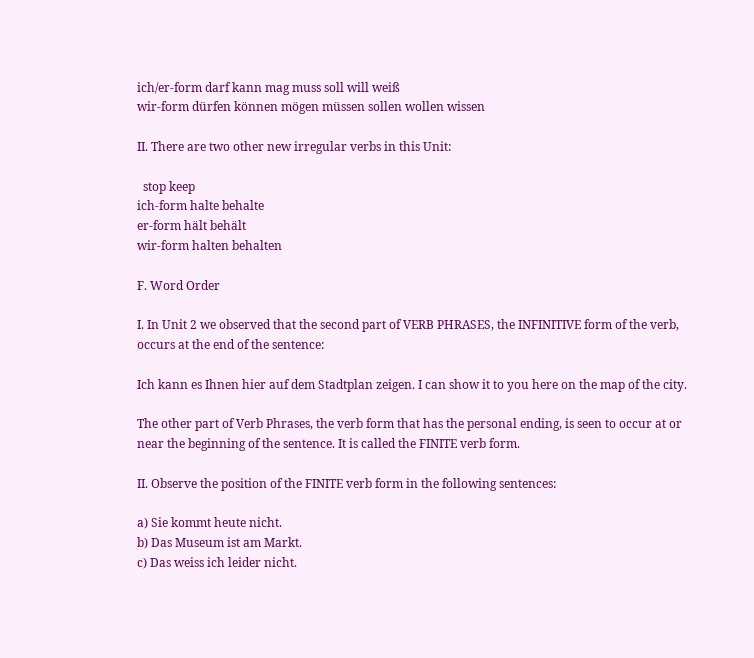ich/er-form darf kann mag muss soll will weiß
wir-form dürfen können mögen müssen sollen wollen wissen

II. There are two other new irregular verbs in this Unit:

  stop keep
ich-form halte behalte
er-form hält behält
wir-form halten behalten

F. Word Order

I. In Unit 2 we observed that the second part of VERB PHRASES, the INFINITIVE form of the verb, occurs at the end of the sentence:

Ich kann es Ihnen hier auf dem Stadtplan zeigen. I can show it to you here on the map of the city.

The other part of Verb Phrases, the verb form that has the personal ending, is seen to occur at or near the beginning of the sentence. It is called the FINITE verb form.

II. Observe the position of the FINITE verb form in the following sentences:

a) Sie kommt heute nicht.
b) Das Museum ist am Markt.
c) Das weiss ich leider nicht.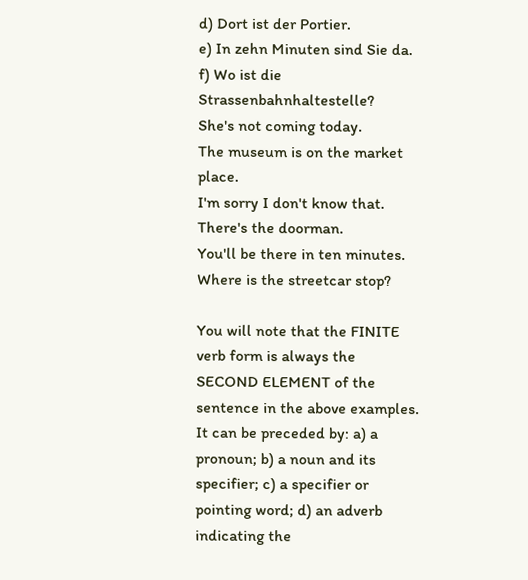d) Dort ist der Portier.
e) In zehn Minuten sind Sie da.
f) Wo ist die Strassenbahnhaltestelle?
She's not coming today.
The museum is on the market place.
I'm sorry I don't know that.
There's the doorman.
You'll be there in ten minutes.
Where is the streetcar stop?

You will note that the FINITE verb form is always the SECOND ELEMENT of the sentence in the above examples. It can be preceded by: a) a pronoun; b) a noun and its specifier; c) a specifier or pointing word; d) an adverb indicating the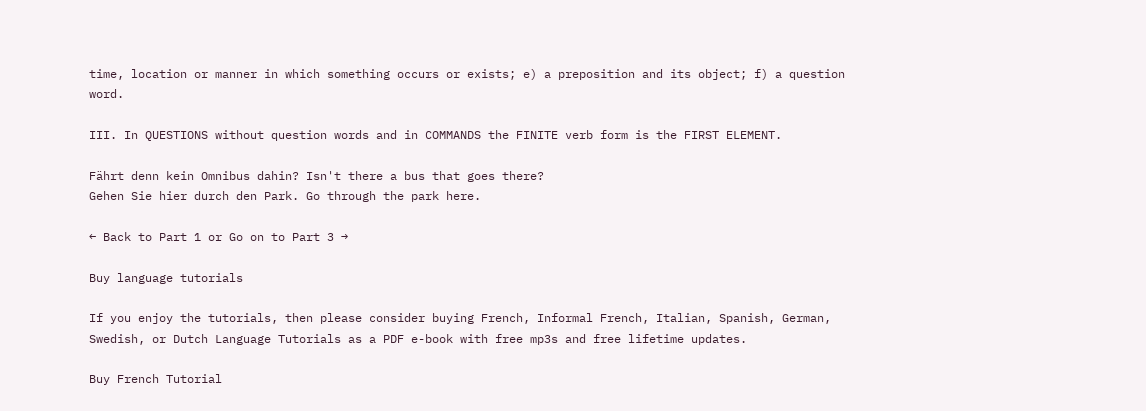time, location or manner in which something occurs or exists; e) a preposition and its object; f) a question word.

III. In QUESTIONS without question words and in COMMANDS the FINITE verb form is the FIRST ELEMENT.

Fährt denn kein Omnibus dahin? Isn't there a bus that goes there?
Gehen Sie hier durch den Park. Go through the park here.

← Back to Part 1 or Go on to Part 3 →

Buy language tutorials

If you enjoy the tutorials, then please consider buying French, Informal French, Italian, Spanish, German, Swedish, or Dutch Language Tutorials as a PDF e-book with free mp3s and free lifetime updates.

Buy French Tutorial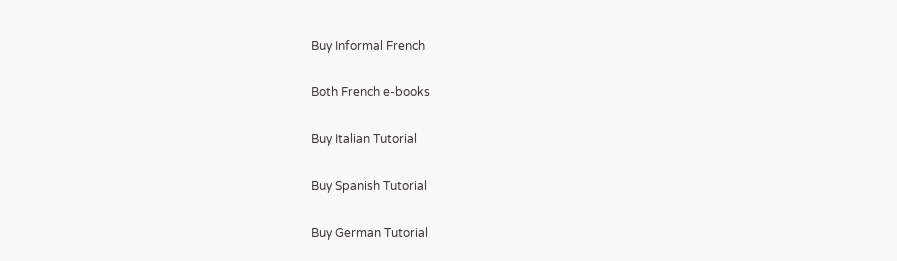Buy Informal French

Both French e-books

Buy Italian Tutorial

Buy Spanish Tutorial

Buy German Tutorial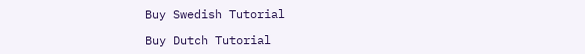Buy Swedish Tutorial

Buy Dutch Tutorial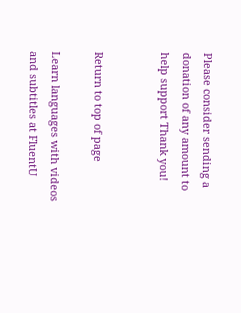Please consider sending a donation of any amount to help support Thank you!


Return to top of page

Learn languages with videos and subtitles at FluentU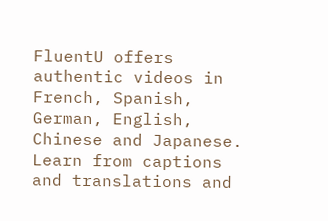FluentU offers authentic videos in French, Spanish, German, English, Chinese and Japanese. Learn from captions and translations and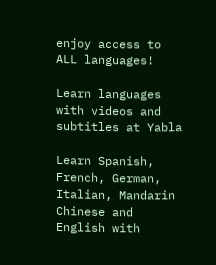enjoy access to ALL languages!

Learn languages with videos and subtitles at Yabla

Learn Spanish, French, German, Italian, Mandarin Chinese and English with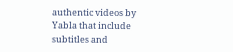authentic videos by Yabla that include subtitles and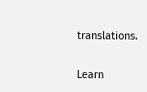translations.

Learn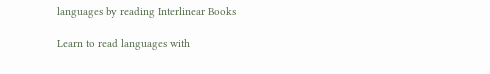languages by reading Interlinear Books

Learn to read languages with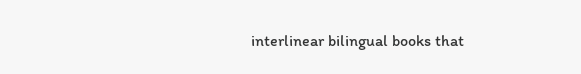interlinear bilingual books that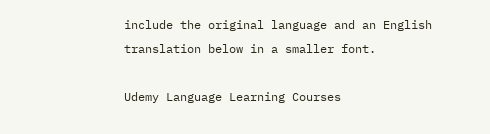include the original language and an English translation below in a smaller font.

Udemy Language Learning Courses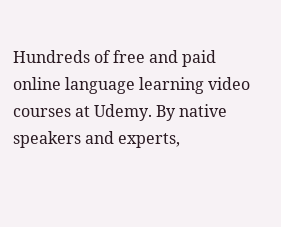Hundreds of free and paid online language learning video courses at Udemy. By native speakers and experts,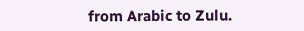from Arabic to Zulu.